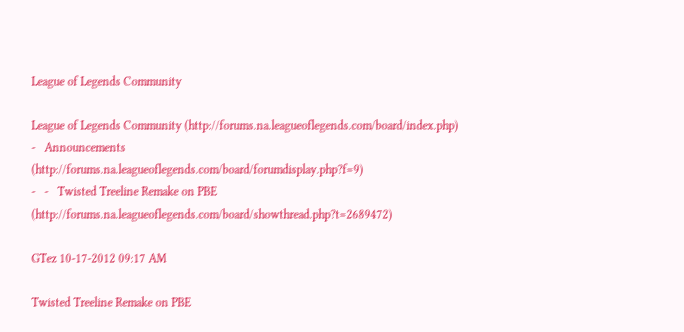League of Legends Community

League of Legends Community (http://forums.na.leagueoflegends.com/board/index.php)
-   Announcements (http://forums.na.leagueoflegends.com/board/forumdisplay.php?f=9)
-   -   Twisted Treeline Remake on PBE (http://forums.na.leagueoflegends.com/board/showthread.php?t=2689472)

GTez 10-17-2012 09:17 AM

Twisted Treeline Remake on PBE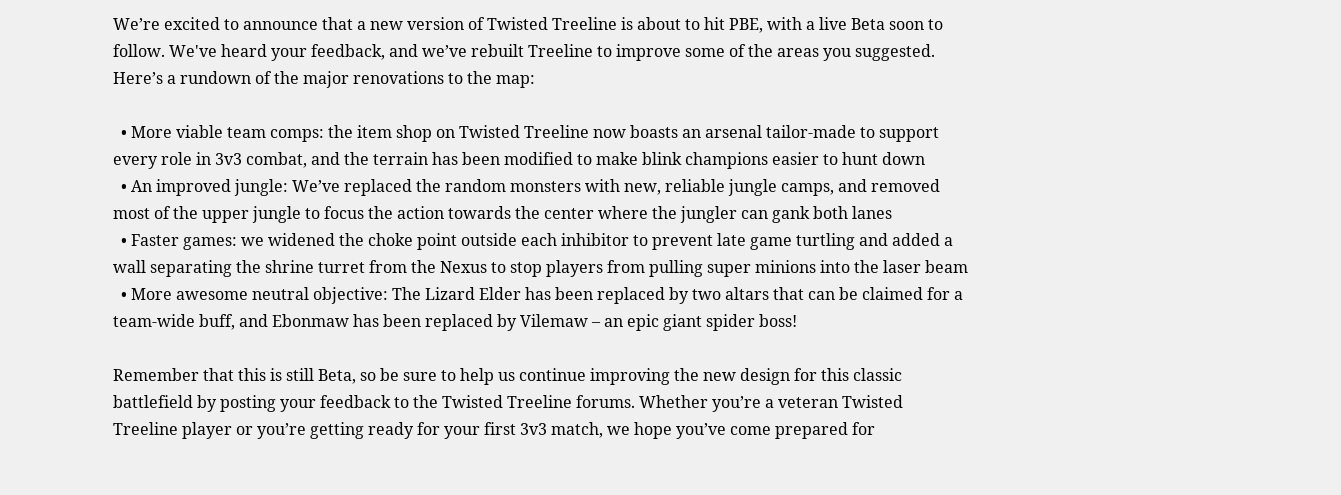We’re excited to announce that a new version of Twisted Treeline is about to hit PBE, with a live Beta soon to follow. We've heard your feedback, and we’ve rebuilt Treeline to improve some of the areas you suggested. Here’s a rundown of the major renovations to the map:

  • More viable team comps: the item shop on Twisted Treeline now boasts an arsenal tailor-made to support every role in 3v3 combat, and the terrain has been modified to make blink champions easier to hunt down
  • An improved jungle: We’ve replaced the random monsters with new, reliable jungle camps, and removed most of the upper jungle to focus the action towards the center where the jungler can gank both lanes
  • Faster games: we widened the choke point outside each inhibitor to prevent late game turtling and added a wall separating the shrine turret from the Nexus to stop players from pulling super minions into the laser beam
  • More awesome neutral objective: The Lizard Elder has been replaced by two altars that can be claimed for a team-wide buff, and Ebonmaw has been replaced by Vilemaw – an epic giant spider boss!

Remember that this is still Beta, so be sure to help us continue improving the new design for this classic battlefield by posting your feedback to the Twisted Treeline forums. Whether you’re a veteran Twisted Treeline player or you’re getting ready for your first 3v3 match, we hope you’ve come prepared for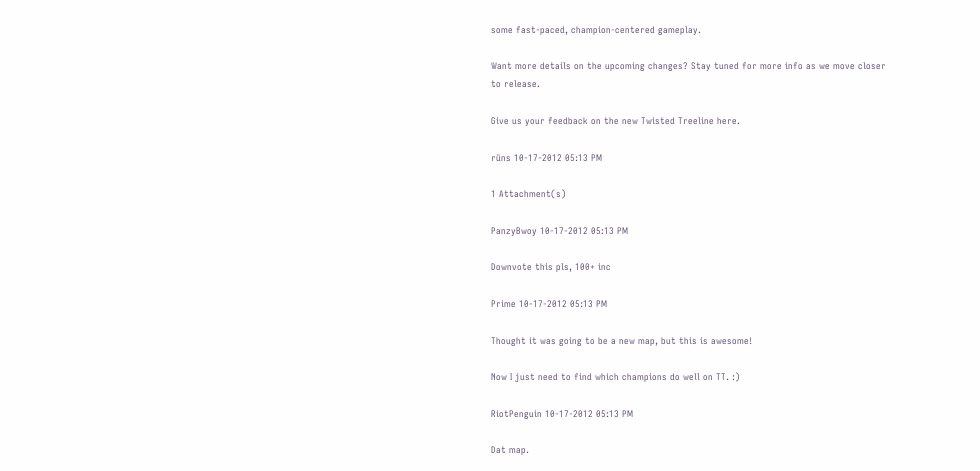some fast-paced, champion-centered gameplay.

Want more details on the upcoming changes? Stay tuned for more info as we move closer to release.

Give us your feedback on the new Twisted Treeline here.

rüns 10-17-2012 05:13 PM

1 Attachment(s)

PanzyBwoy 10-17-2012 05:13 PM

Downvote this pls, 100+ inc

Prime 10-17-2012 05:13 PM

Thought it was going to be a new map, but this is awesome!

Now I just need to find which champions do well on TT. :)

RiotPenguin 10-17-2012 05:13 PM

Dat map.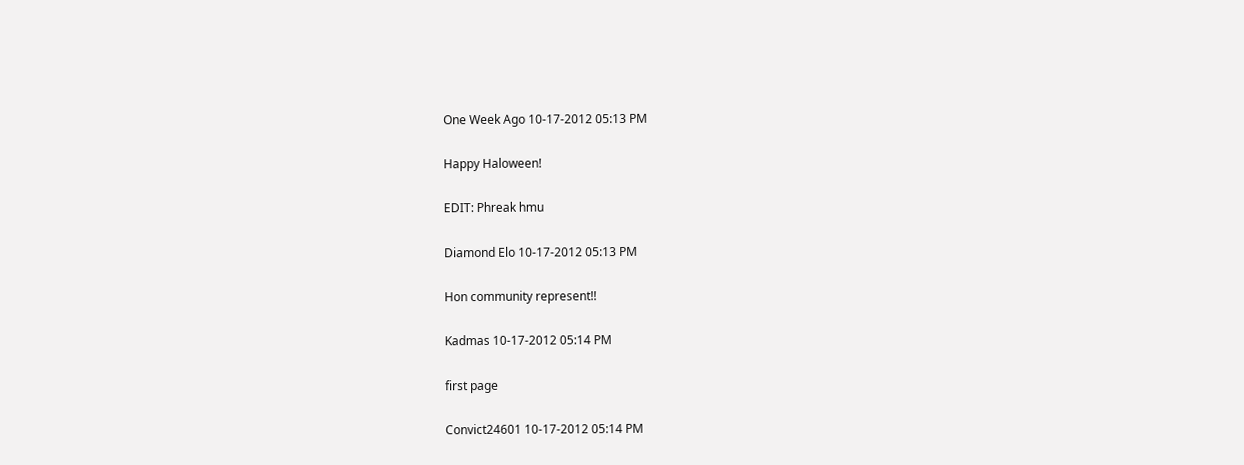One Week Ago 10-17-2012 05:13 PM

Happy Haloween!

EDIT: Phreak hmu

Diamond Elo 10-17-2012 05:13 PM

Hon community represent!!

Kadmas 10-17-2012 05:14 PM

first page

Convict24601 10-17-2012 05:14 PM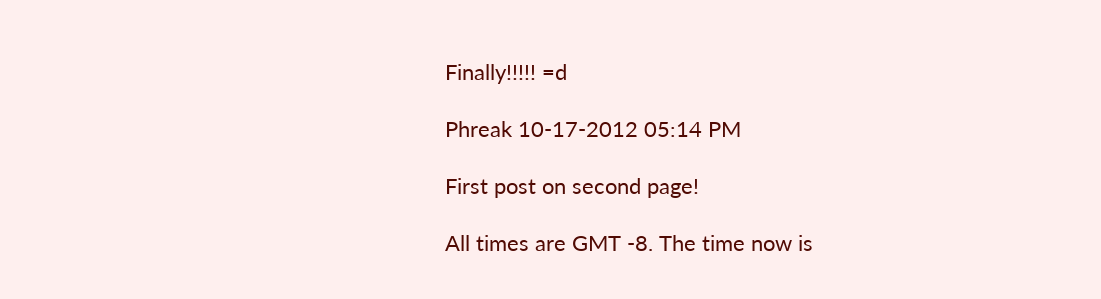Finally!!!!! =d

Phreak 10-17-2012 05:14 PM

First post on second page!

All times are GMT -8. The time now is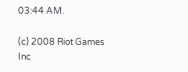03:44 AM.

(c) 2008 Riot Games Inc